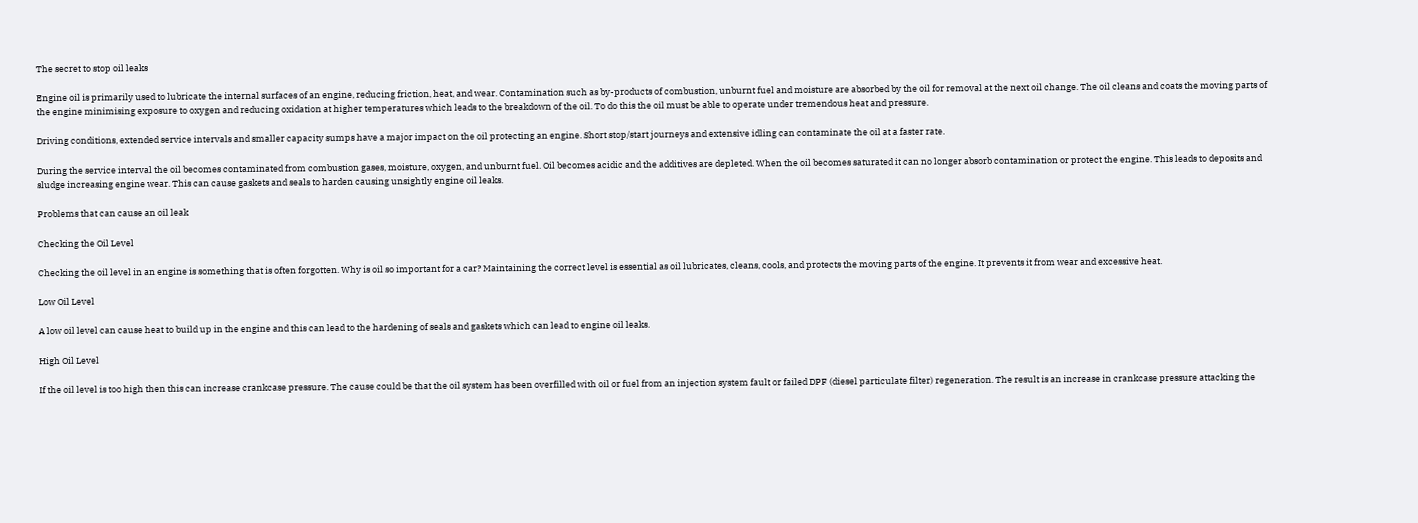The secret to stop oil leaks

Engine oil is primarily used to lubricate the internal surfaces of an engine, reducing friction, heat, and wear. Contamination such as by-products of combustion, unburnt fuel and moisture are absorbed by the oil for removal at the next oil change. The oil cleans and coats the moving parts of the engine minimising exposure to oxygen and reducing oxidation at higher temperatures which leads to the breakdown of the oil. To do this the oil must be able to operate under tremendous heat and pressure.

Driving conditions, extended service intervals and smaller capacity sumps have a major impact on the oil protecting an engine. Short stop/start journeys and extensive idling can contaminate the oil at a faster rate.

During the service interval the oil becomes contaminated from combustion gases, moisture, oxygen, and unburnt fuel. Oil becomes acidic and the additives are depleted. When the oil becomes saturated it can no longer absorb contamination or protect the engine. This leads to deposits and sludge increasing engine wear. This can cause gaskets and seals to harden causing unsightly engine oil leaks.

Problems that can cause an oil leak

Checking the Oil Level

Checking the oil level in an engine is something that is often forgotten. Why is oil so important for a car? Maintaining the correct level is essential as oil lubricates, cleans, cools, and protects the moving parts of the engine. It prevents it from wear and excessive heat.

Low Oil Level

A low oil level can cause heat to build up in the engine and this can lead to the hardening of seals and gaskets which can lead to engine oil leaks.

High Oil Level

If the oil level is too high then this can increase crankcase pressure. The cause could be that the oil system has been overfilled with oil or fuel from an injection system fault or failed DPF (diesel particulate filter) regeneration. The result is an increase in crankcase pressure attacking the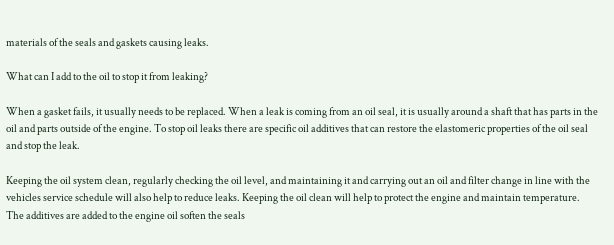materials of the seals and gaskets causing leaks.

What can I add to the oil to stop it from leaking?

When a gasket fails, it usually needs to be replaced. When a leak is coming from an oil seal, it is usually around a shaft that has parts in the oil and parts outside of the engine. To stop oil leaks there are specific oil additives that can restore the elastomeric properties of the oil seal and stop the leak.

Keeping the oil system clean, regularly checking the oil level, and maintaining it and carrying out an oil and filter change in line with the vehicles service schedule will also help to reduce leaks. Keeping the oil clean will help to protect the engine and maintain temperature. The additives are added to the engine oil soften the seals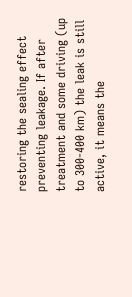restoring the sealing effect preventing leakage. If after treatment and some driving (up to 300-400 km) the leak is still active, it means the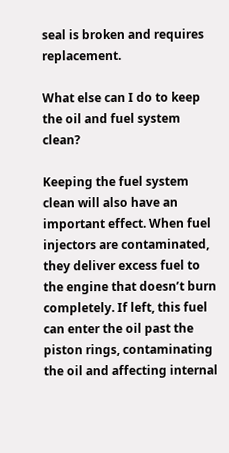seal is broken and requires replacement.

What else can I do to keep the oil and fuel system clean?

Keeping the fuel system clean will also have an important effect. When fuel injectors are contaminated, they deliver excess fuel to the engine that doesn’t burn completely. If left, this fuel can enter the oil past the piston rings, contaminating the oil and affecting internal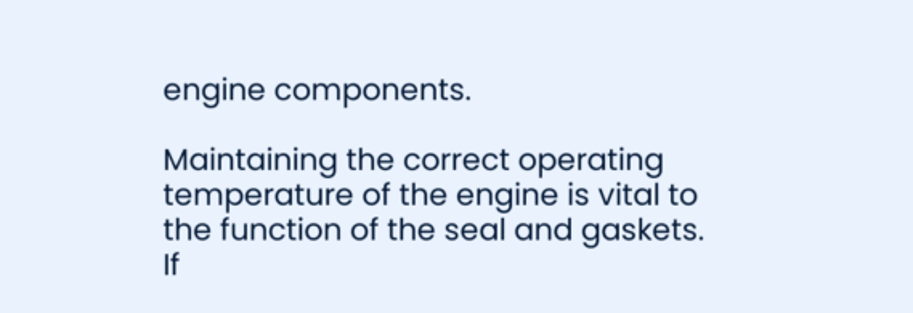engine components.

Maintaining the correct operating temperature of the engine is vital to the function of the seal and gaskets. If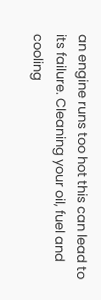an engine runs too hot this can lead to its failure. Cleaning your oil, fuel and cooling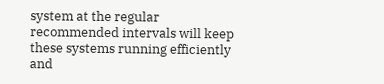system at the regular recommended intervals will keep these systems running efficiently and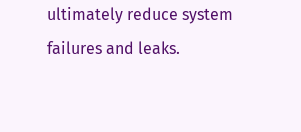ultimately reduce system failures and leaks.